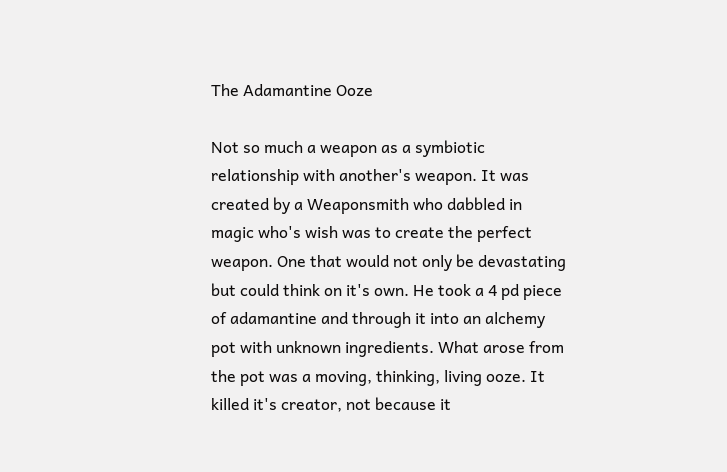The Adamantine Ooze

Not so much a weapon as a symbiotic relationship with another's weapon. It was created by a Weaponsmith who dabbled in magic who's wish was to create the perfect weapon. One that would not only be devastating but could think on it's own. He took a 4 pd piece of adamantine and through it into an alchemy pot with unknown ingredients. What arose from the pot was a moving, thinking, living ooze. It killed it's creator, not because it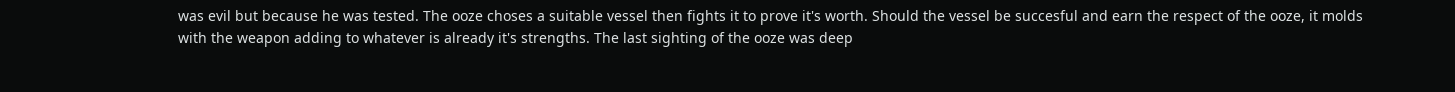was evil but because he was tested. The ooze choses a suitable vessel then fights it to prove it's worth. Should the vessel be succesful and earn the respect of the ooze, it molds with the weapon adding to whatever is already it's strengths. The last sighting of the ooze was deep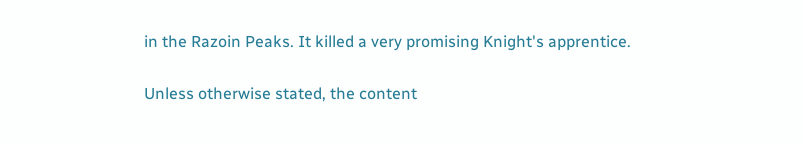in the Razoin Peaks. It killed a very promising Knight's apprentice.

Unless otherwise stated, the content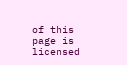of this page is licensed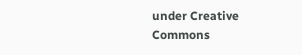under Creative Commons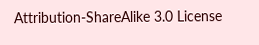Attribution-ShareAlike 3.0 License